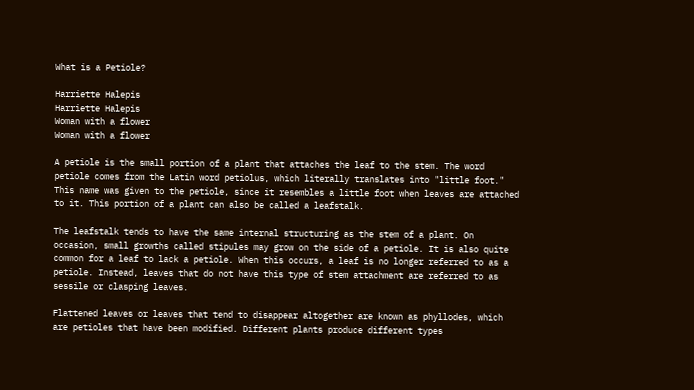What is a Petiole?

Harriette Halepis
Harriette Halepis
Woman with a flower
Woman with a flower

A petiole is the small portion of a plant that attaches the leaf to the stem. The word petiole comes from the Latin word petiolus, which literally translates into "little foot." This name was given to the petiole, since it resembles a little foot when leaves are attached to it. This portion of a plant can also be called a leafstalk.

The leafstalk tends to have the same internal structuring as the stem of a plant. On occasion, small growths called stipules may grow on the side of a petiole. It is also quite common for a leaf to lack a petiole. When this occurs, a leaf is no longer referred to as a petiole. Instead, leaves that do not have this type of stem attachment are referred to as sessile or clasping leaves.

Flattened leaves or leaves that tend to disappear altogether are known as phyllodes, which are petioles that have been modified. Different plants produce different types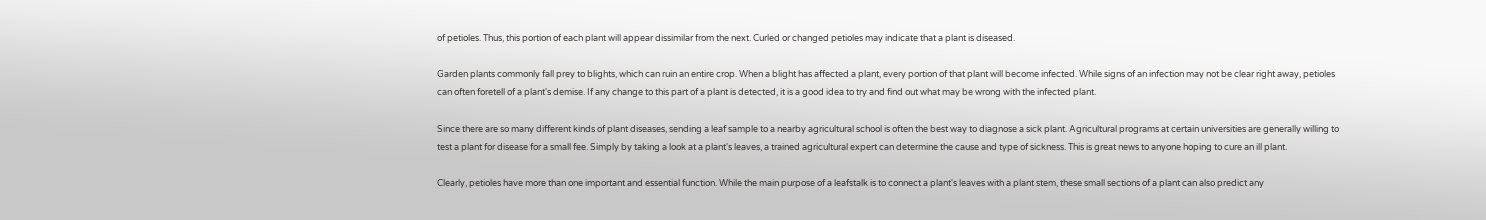of petioles. Thus, this portion of each plant will appear dissimilar from the next. Curled or changed petioles may indicate that a plant is diseased.

Garden plants commonly fall prey to blights, which can ruin an entire crop. When a blight has affected a plant, every portion of that plant will become infected. While signs of an infection may not be clear right away, petioles can often foretell of a plant's demise. If any change to this part of a plant is detected, it is a good idea to try and find out what may be wrong with the infected plant.

Since there are so many different kinds of plant diseases, sending a leaf sample to a nearby agricultural school is often the best way to diagnose a sick plant. Agricultural programs at certain universities are generally willing to test a plant for disease for a small fee. Simply by taking a look at a plant's leaves, a trained agricultural expert can determine the cause and type of sickness. This is great news to anyone hoping to cure an ill plant.

Clearly, petioles have more than one important and essential function. While the main purpose of a leafstalk is to connect a plant's leaves with a plant stem, these small sections of a plant can also predict any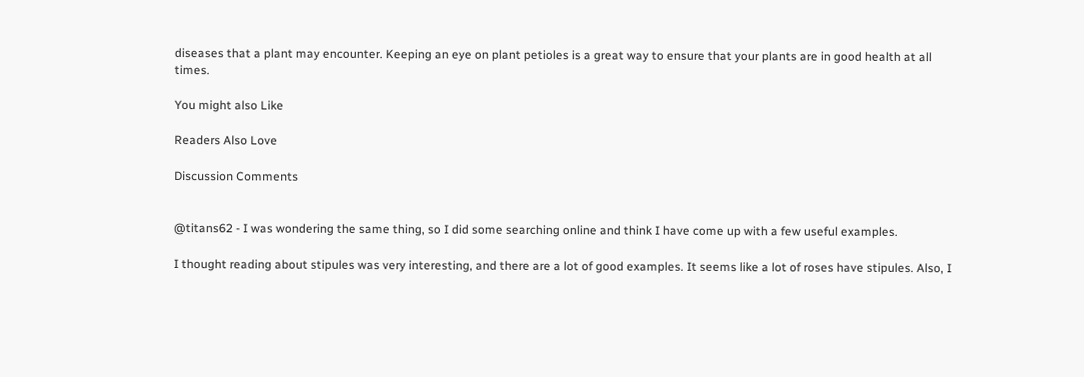diseases that a plant may encounter. Keeping an eye on plant petioles is a great way to ensure that your plants are in good health at all times.

You might also Like

Readers Also Love

Discussion Comments


@titans62 - I was wondering the same thing, so I did some searching online and think I have come up with a few useful examples.

I thought reading about stipules was very interesting, and there are a lot of good examples. It seems like a lot of roses have stipules. Also, I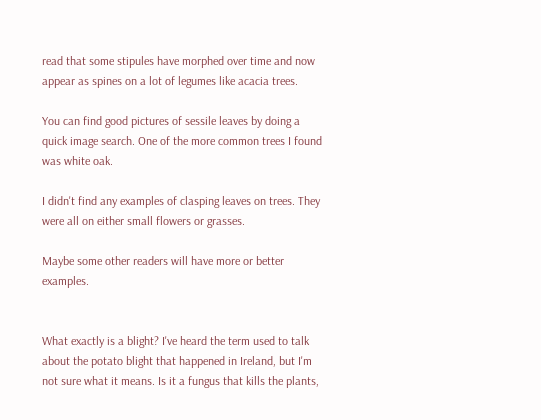read that some stipules have morphed over time and now appear as spines on a lot of legumes like acacia trees.

You can find good pictures of sessile leaves by doing a quick image search. One of the more common trees I found was white oak.

I didn't find any examples of clasping leaves on trees. They were all on either small flowers or grasses.

Maybe some other readers will have more or better examples.


What exactly is a blight? I've heard the term used to talk about the potato blight that happened in Ireland, but I'm not sure what it means. Is it a fungus that kills the plants,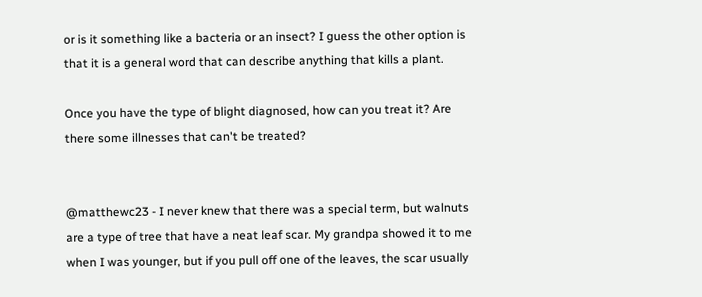or is it something like a bacteria or an insect? I guess the other option is that it is a general word that can describe anything that kills a plant.

Once you have the type of blight diagnosed, how can you treat it? Are there some illnesses that can't be treated?


@matthewc23 - I never knew that there was a special term, but walnuts are a type of tree that have a neat leaf scar. My grandpa showed it to me when I was younger, but if you pull off one of the leaves, the scar usually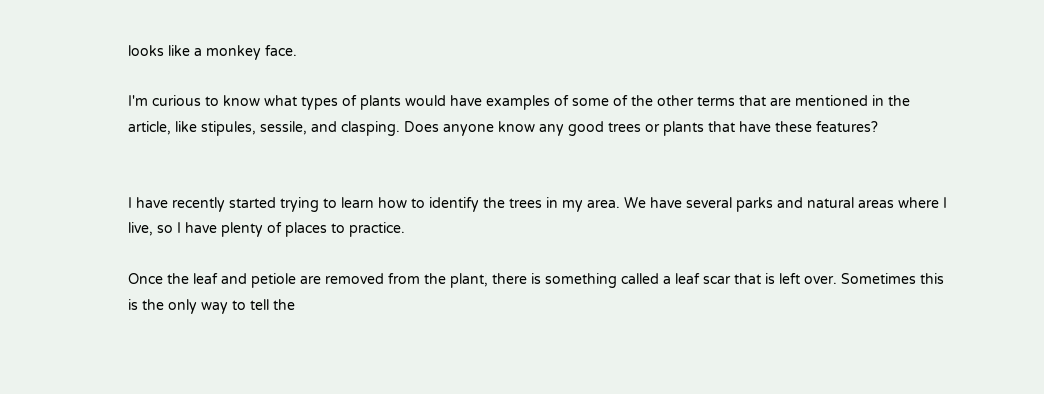looks like a monkey face.

I'm curious to know what types of plants would have examples of some of the other terms that are mentioned in the article, like stipules, sessile, and clasping. Does anyone know any good trees or plants that have these features?


I have recently started trying to learn how to identify the trees in my area. We have several parks and natural areas where I live, so I have plenty of places to practice.

Once the leaf and petiole are removed from the plant, there is something called a leaf scar that is left over. Sometimes this is the only way to tell the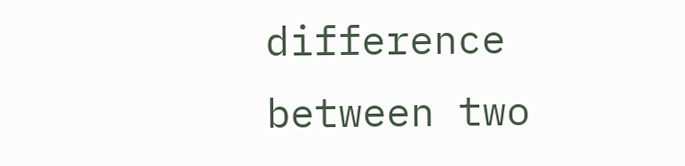difference between two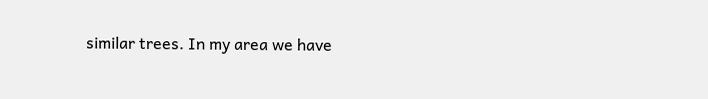similar trees. In my area we have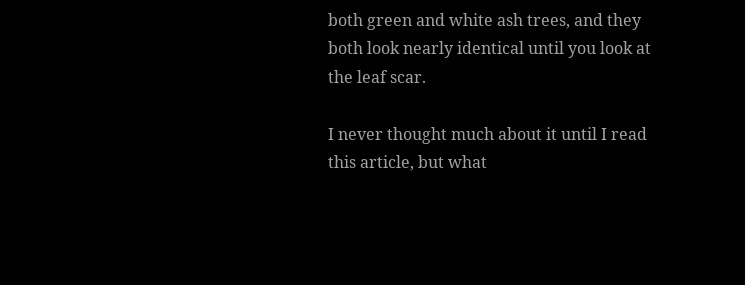both green and white ash trees, and they both look nearly identical until you look at the leaf scar.

I never thought much about it until I read this article, but what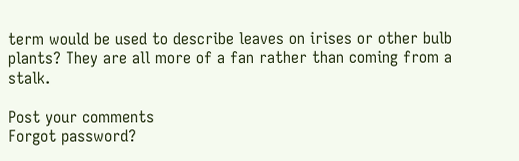term would be used to describe leaves on irises or other bulb plants? They are all more of a fan rather than coming from a stalk.

Post your comments
Forgot password?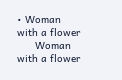• Woman with a flower
      Woman with a flower